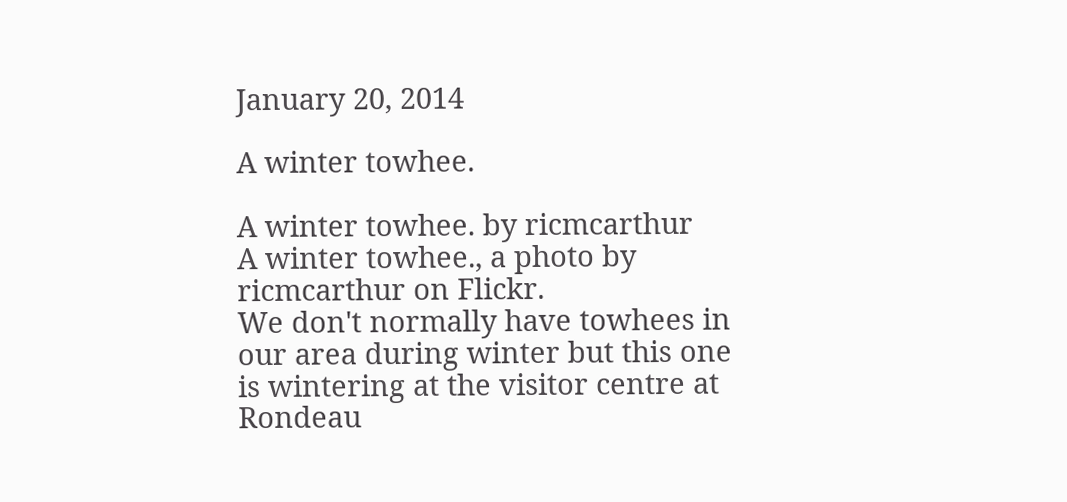January 20, 2014

A winter towhee.

A winter towhee. by ricmcarthur
A winter towhee., a photo by ricmcarthur on Flickr.
We don't normally have towhees in our area during winter but this one is wintering at the visitor centre at Rondeau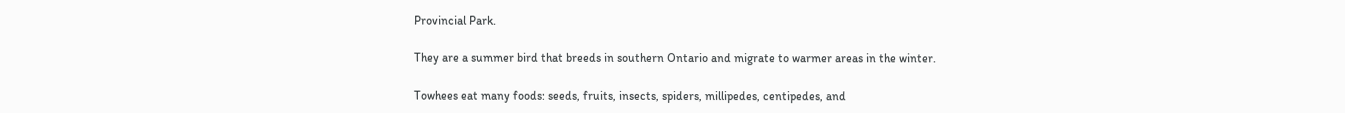Provincial Park.

They are a summer bird that breeds in southern Ontario and migrate to warmer areas in the winter.

Towhees eat many foods: seeds, fruits, insects, spiders, millipedes, centipedes, and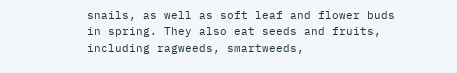snails, as well as soft leaf and flower buds in spring. They also eat seeds and fruits, including ragweeds, smartweeds,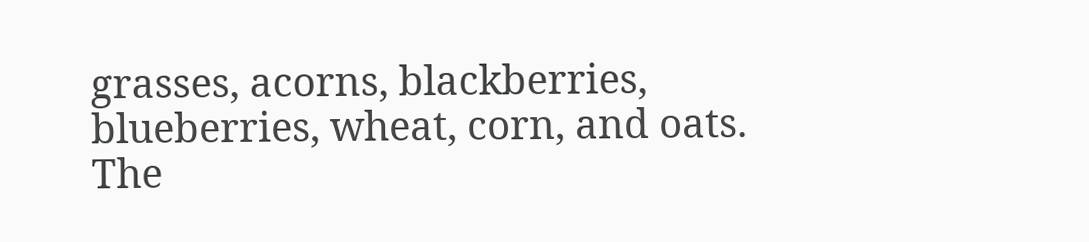grasses, acorns, blackberries, blueberries, wheat, corn, and oats.
The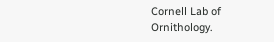Cornell Lab of Ornithology.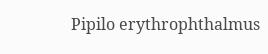Pipilo erythrophthalmus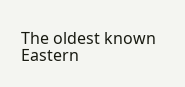The oldest known Eastern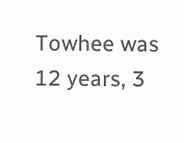Towhee was 12 years, 3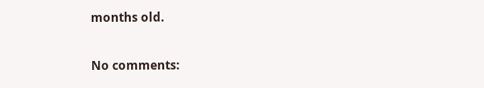months old.

No comments: